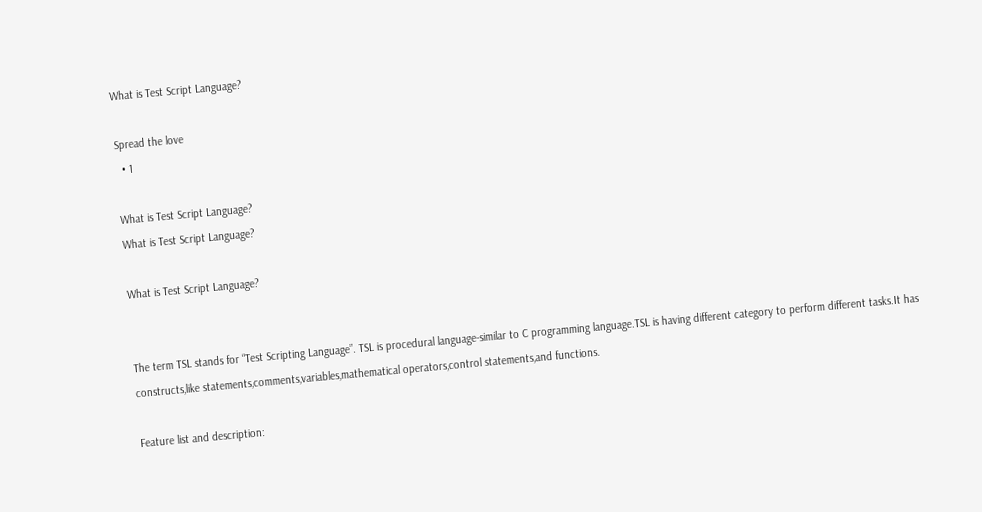What is Test Script Language?

Spread the love
  • 1

What is Test Script Language?
What is Test Script Language?

What is Test Script Language?


The term TSL stands for “Test Scripting Language”. TSL is procedural language-similar to C programming language.TSL is having different category to perform different tasks.It has constructs,like statements,comments,variables,mathematical operators,control statements,and functions.

Feature list and description: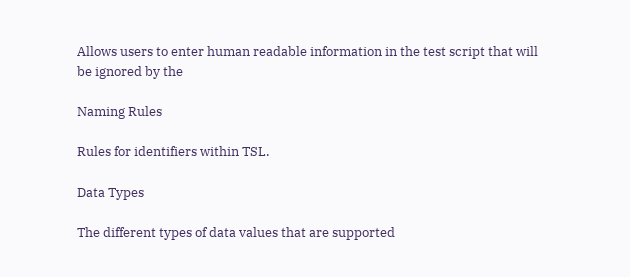Allows users to enter human readable information in the test script that will be ignored by the

Naming Rules

Rules for identifiers within TSL.

Data Types

The different types of data values that are supported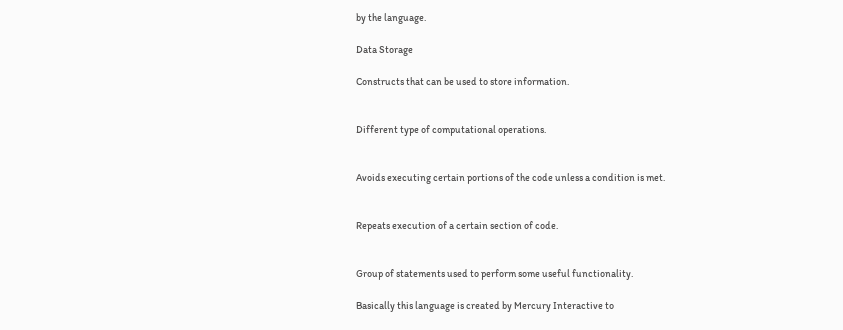by the language.

Data Storage

Constructs that can be used to store information.


Different type of computational operations.


Avoids executing certain portions of the code unless a condition is met.


Repeats execution of a certain section of code.


Group of statements used to perform some useful functionality.

Basically this language is created by Mercury Interactive to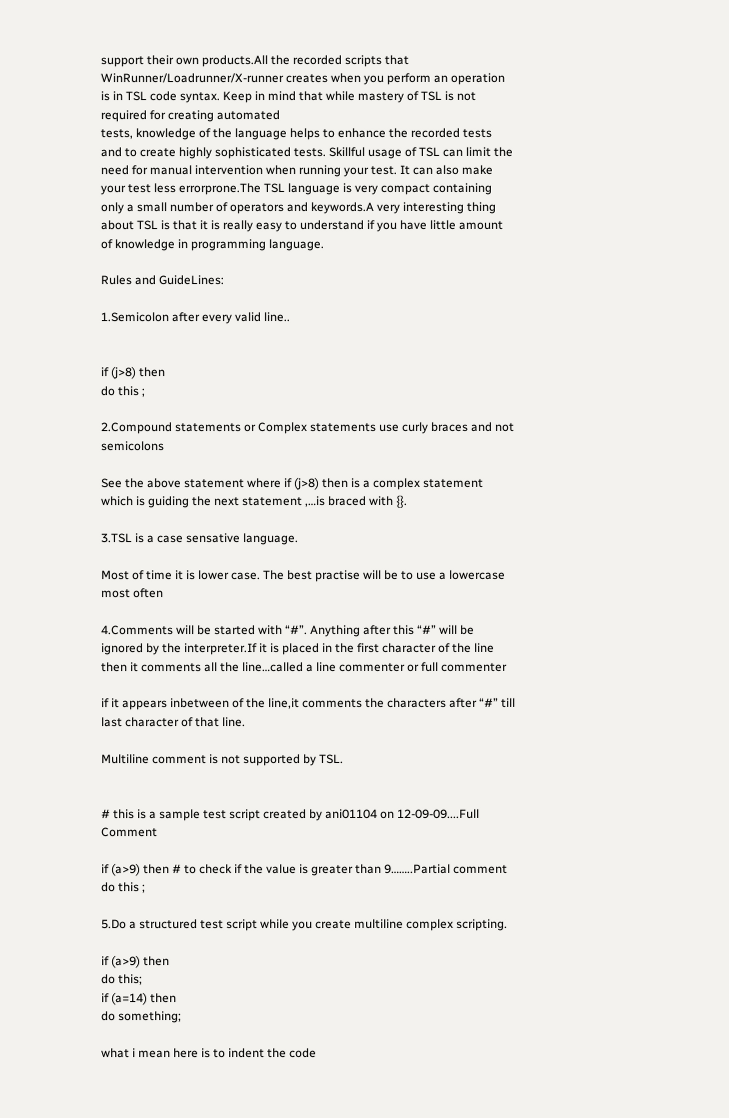support their own products.All the recorded scripts that WinRunner/Loadrunner/X-runner creates when you perform an operation is in TSL code syntax. Keep in mind that while mastery of TSL is not required for creating automated
tests, knowledge of the language helps to enhance the recorded tests and to create highly sophisticated tests. Skillful usage of TSL can limit the need for manual intervention when running your test. It can also make your test less errorprone.The TSL language is very compact containing only a small number of operators and keywords.A very interesting thing about TSL is that it is really easy to understand if you have little amount of knowledge in programming language.

Rules and GuideLines:

1.Semicolon after every valid line..


if (j>8) then
do this ;

2.Compound statements or Complex statements use curly braces and not semicolons

See the above statement where if (j>8) then is a complex statement which is guiding the next statement ,…is braced with {}.

3.TSL is a case sensative language.

Most of time it is lower case. The best practise will be to use a lowercase most often

4.Comments will be started with “#”. Anything after this “#” will be ignored by the interpreter.If it is placed in the first character of the line then it comments all the line…called a line commenter or full commenter

if it appears inbetween of the line,it comments the characters after “#” till last character of that line.

Multiline comment is not supported by TSL.


# this is a sample test script created by ani01104 on 12-09-09....Full Comment

if (a>9) then # to check if the value is greater than 9……..Partial comment
do this ;

5.Do a structured test script while you create multiline complex scripting.

if (a>9) then
do this;
if (a=14) then
do something;

what i mean here is to indent the code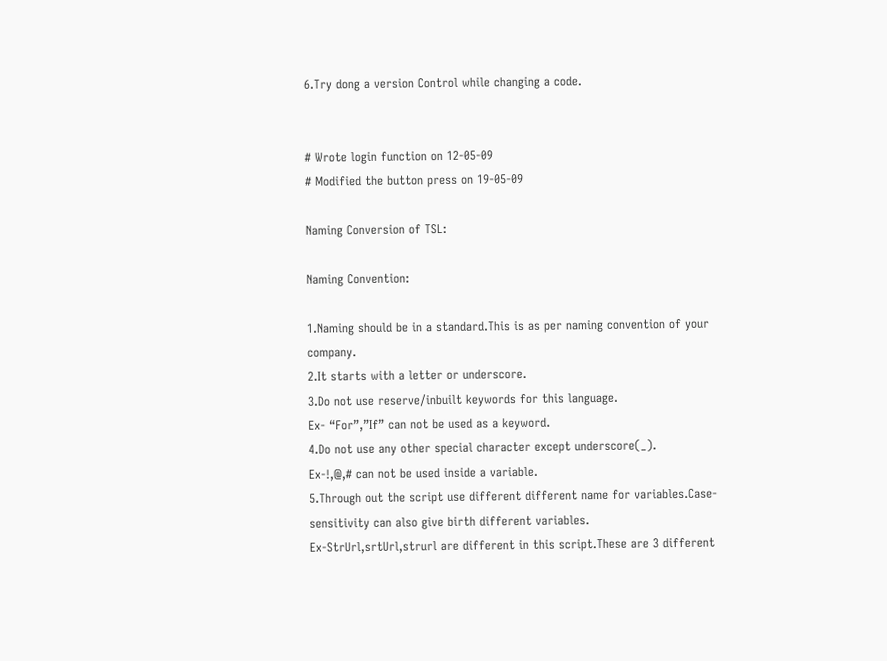6.Try dong a version Control while changing a code.


# Wrote login function on 12-05-09
# Modified the button press on 19-05-09

Naming Conversion of TSL:

Naming Convention:

1.Naming should be in a standard.This is as per naming convention of your company.
2.It starts with a letter or underscore.
3.Do not use reserve/inbuilt keywords for this language.
Ex- “For”,”If” can not be used as a keyword.
4.Do not use any other special character except underscore(_).
Ex-!,@,# can not be used inside a variable.
5.Through out the script use different different name for variables.Case-sensitivity can also give birth different variables.
Ex-StrUrl,srtUrl,strurl are different in this script.These are 3 different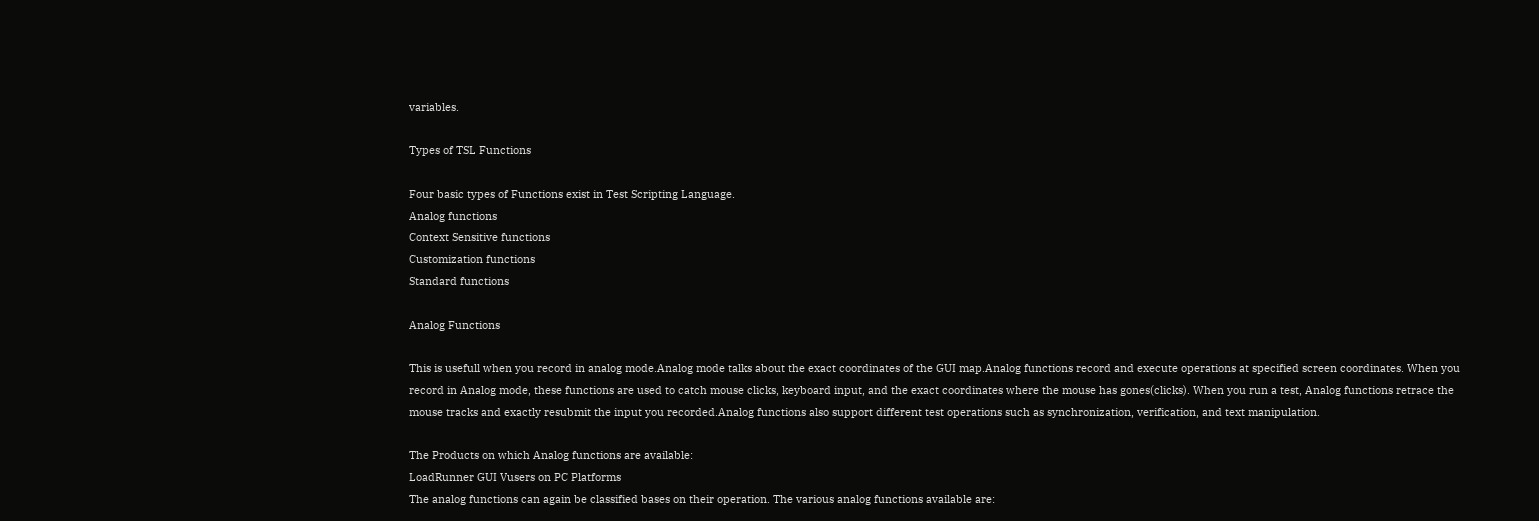variables.

Types of TSL Functions

Four basic types of Functions exist in Test Scripting Language.
Analog functions
Context Sensitive functions
Customization functions
Standard functions

Analog Functions

This is usefull when you record in analog mode.Analog mode talks about the exact coordinates of the GUI map.Analog functions record and execute operations at specified screen coordinates. When you record in Analog mode, these functions are used to catch mouse clicks, keyboard input, and the exact coordinates where the mouse has gones(clicks). When you run a test, Analog functions retrace the mouse tracks and exactly resubmit the input you recorded.Analog functions also support different test operations such as synchronization, verification, and text manipulation.

The Products on which Analog functions are available:
LoadRunner GUI Vusers on PC Platforms
The analog functions can again be classified bases on their operation. The various analog functions available are: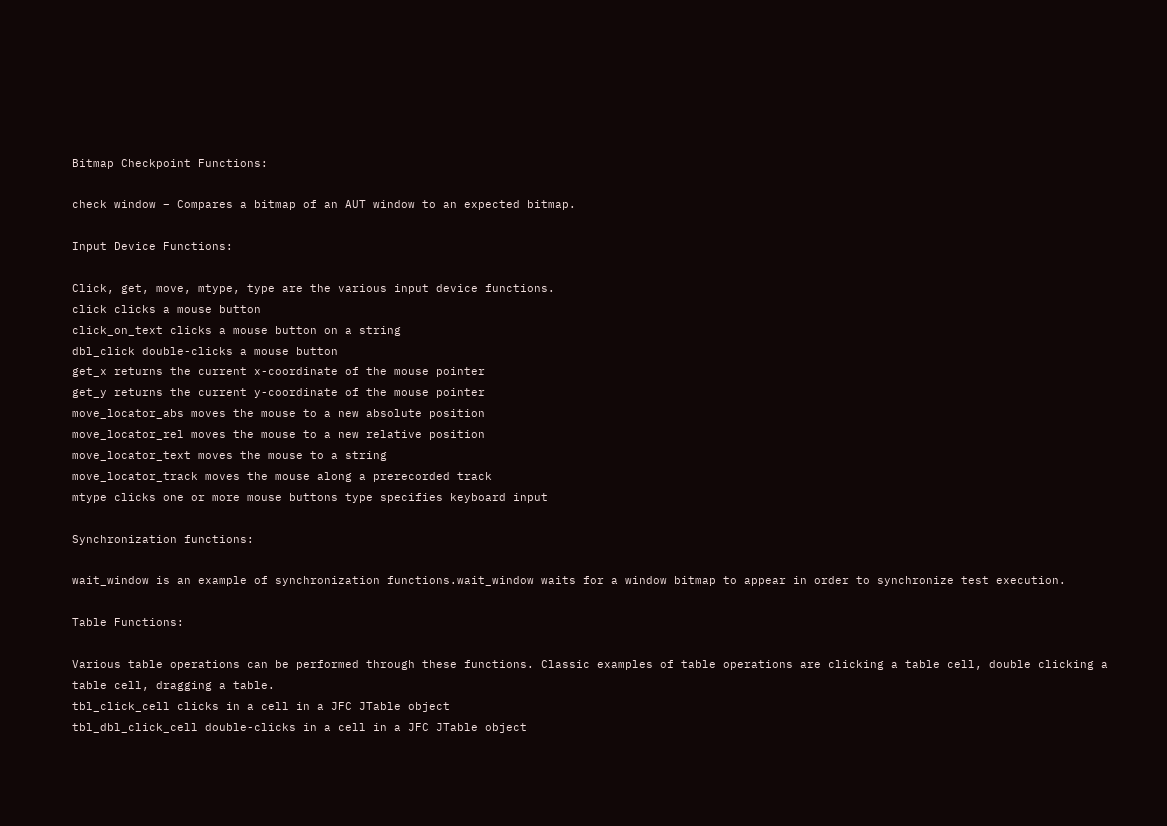Bitmap Checkpoint Functions:

check window – Compares a bitmap of an AUT window to an expected bitmap.

Input Device Functions:

Click, get, move, mtype, type are the various input device functions.
click clicks a mouse button
click_on_text clicks a mouse button on a string
dbl_click double-clicks a mouse button
get_x returns the current x-coordinate of the mouse pointer
get_y returns the current y-coordinate of the mouse pointer
move_locator_abs moves the mouse to a new absolute position
move_locator_rel moves the mouse to a new relative position
move_locator_text moves the mouse to a string
move_locator_track moves the mouse along a prerecorded track
mtype clicks one or more mouse buttons type specifies keyboard input

Synchronization functions:

wait_window is an example of synchronization functions.wait_window waits for a window bitmap to appear in order to synchronize test execution.

Table Functions:

Various table operations can be performed through these functions. Classic examples of table operations are clicking a table cell, double clicking a table cell, dragging a table.
tbl_click_cell clicks in a cell in a JFC JTable object
tbl_dbl_click_cell double-clicks in a cell in a JFC JTable object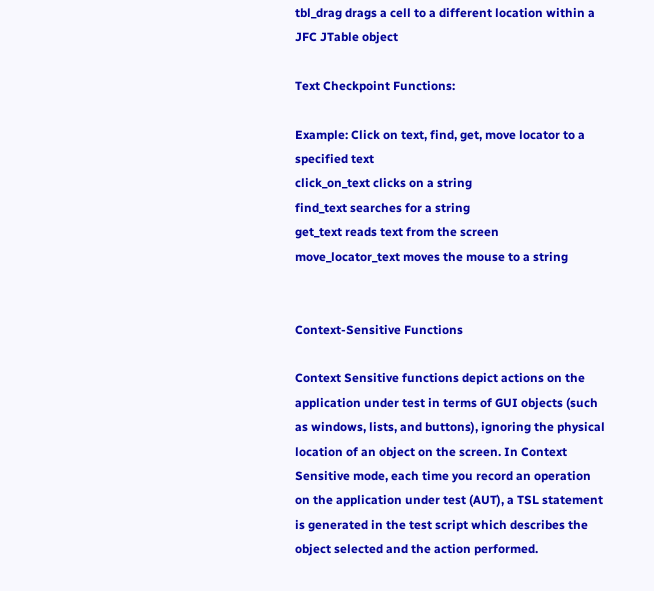tbl_drag drags a cell to a different location within a JFC JTable object

Text Checkpoint Functions:

Example: Click on text, find, get, move locator to a specified text
click_on_text clicks on a string
find_text searches for a string
get_text reads text from the screen
move_locator_text moves the mouse to a string


Context-Sensitive Functions

Context Sensitive functions depict actions on the application under test in terms of GUI objects (such as windows, lists, and buttons), ignoring the physical location of an object on the screen. In Context Sensitive mode, each time you record an operation on the application under test (AUT), a TSL statement is generated in the test script which describes the object selected and the action performed.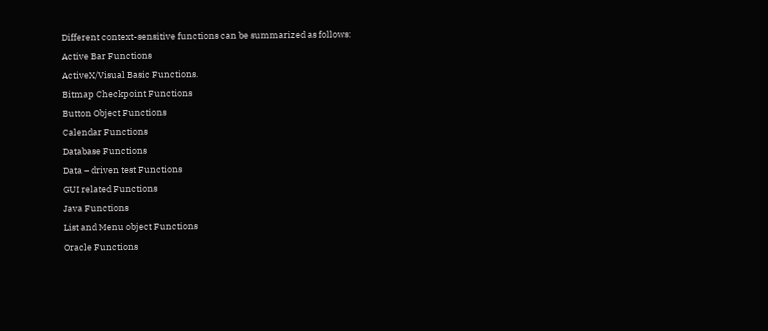Different context-sensitive functions can be summarized as follows:
Active Bar Functions
ActiveX/Visual Basic Functions.
Bitmap Checkpoint Functions
Button Object Functions
Calendar Functions
Database Functions
Data – driven test Functions
GUI related Functions
Java Functions
List and Menu object Functions
Oracle Functions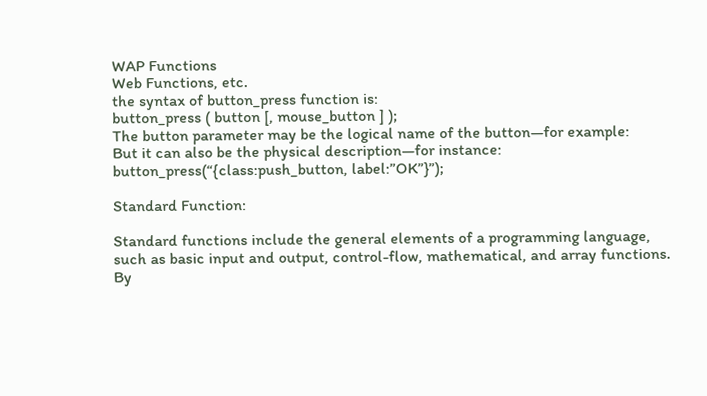WAP Functions
Web Functions, etc.
the syntax of button_press function is:
button_press ( button [, mouse_button ] );
The button parameter may be the logical name of the button—for example:
But it can also be the physical description—for instance:
button_press(“{class:push_button, label:”OK”}”);

Standard Function:

Standard functions include the general elements of a programming language, such as basic input and output, control-flow, mathematical, and array functions. By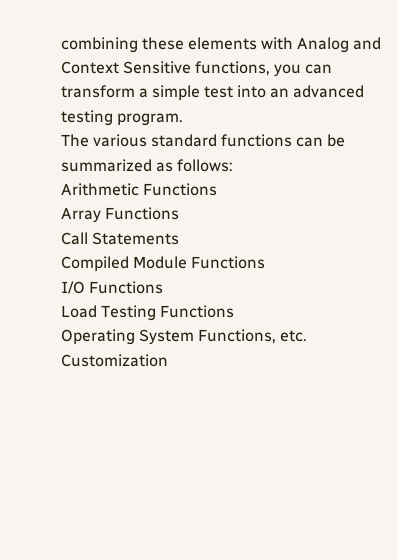combining these elements with Analog and Context Sensitive functions, you can transform a simple test into an advanced testing program.
The various standard functions can be summarized as follows:
Arithmetic Functions
Array Functions
Call Statements
Compiled Module Functions
I/O Functions
Load Testing Functions
Operating System Functions, etc.
Customization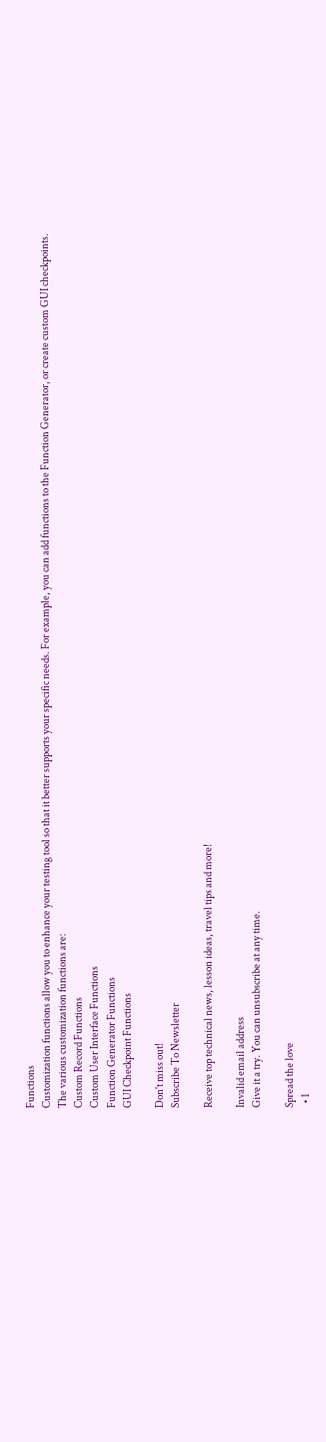Functions
Customization functions allow you to enhance your testing tool so that it better supports your specific needs. For example, you can add functions to the Function Generator, or create custom GUI checkpoints.
The various customization functions are:
Custom Record Functions
Custom User Interface Functions
Function Generator Functions
GUI Checkpoint Functions

Don't miss out!
Subscribe To Newsletter

Receive top technical news, lesson ideas, travel tips and more!

Invalid email address
Give it a try. You can unsubscribe at any time.

Spread the love
  • 1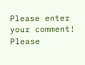Please enter your comment!
Please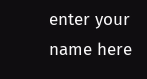enter your name here